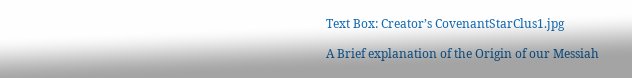Text Box: Creator’s CovenantStarClus1.jpg

A Brief explanation of the Origin of our Messiah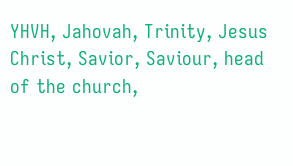YHVH, Jahovah, Trinity, Jesus Christ, Savior, Saviour, head of the church,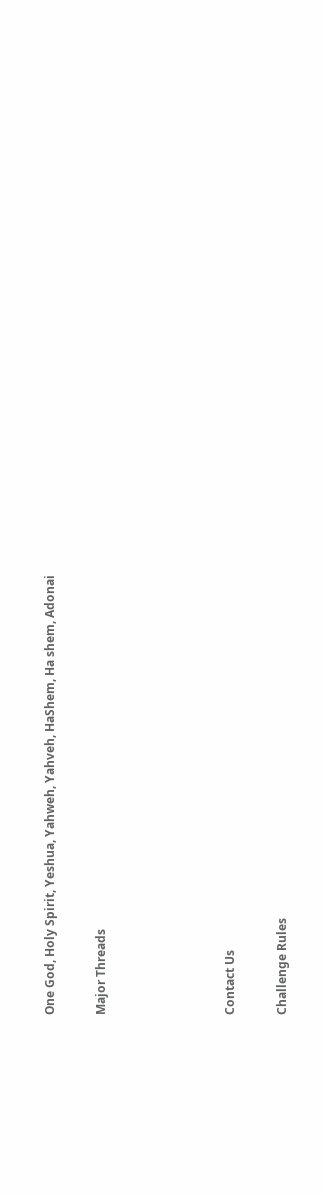One God, Holy Spirit, Yeshua, Yahweh, Yahveh, HaShem, Ha shem, Adonai

Major Threads




Contact Us

Challenge Rules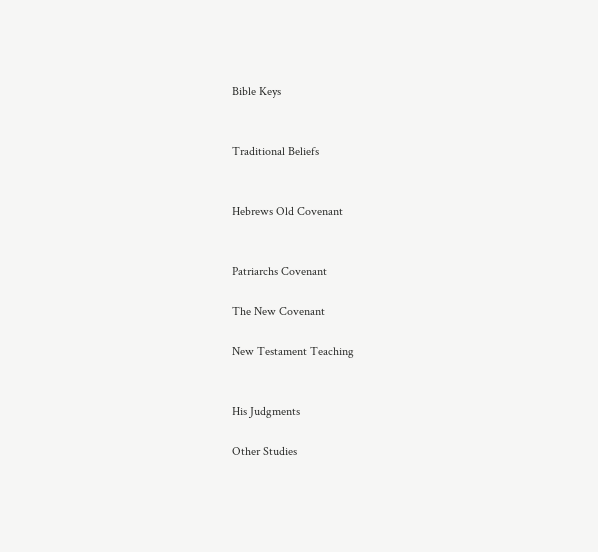Bible Keys


Traditional Beliefs


Hebrews Old Covenant


Patriarchs Covenant

The New Covenant

New Testament Teaching


His Judgments

Other Studies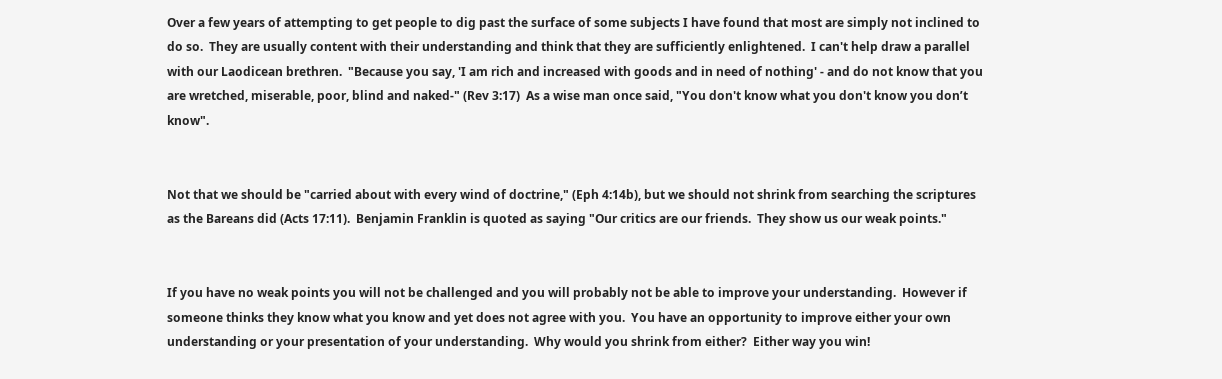Over a few years of attempting to get people to dig past the surface of some subjects I have found that most are simply not inclined to do so.  They are usually content with their understanding and think that they are sufficiently enlightened.  I can't help draw a parallel with our Laodicean brethren.  "Because you say, 'I am rich and increased with goods and in need of nothing' - and do not know that you are wretched, miserable, poor, blind and naked-" (Rev 3:17)  As a wise man once said, "You don't know what you don't know you don’t know".


Not that we should be "carried about with every wind of doctrine," (Eph 4:14b), but we should not shrink from searching the scriptures as the Bareans did (Acts 17:11).  Benjamin Franklin is quoted as saying "Our critics are our friends.  They show us our weak points."


If you have no weak points you will not be challenged and you will probably not be able to improve your understanding.  However if someone thinks they know what you know and yet does not agree with you.  You have an opportunity to improve either your own understanding or your presentation of your understanding.  Why would you shrink from either?  Either way you win!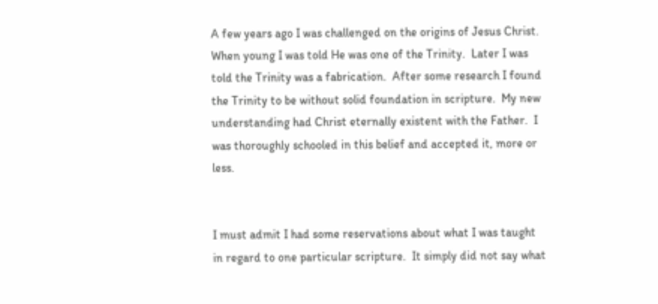A few years ago I was challenged on the origins of Jesus Christ.  When young I was told He was one of the Trinity.  Later I was told the Trinity was a fabrication.  After some research I found the Trinity to be without solid foundation in scripture.  My new understanding had Christ eternally existent with the Father.  I was thoroughly schooled in this belief and accepted it, more or less.


I must admit I had some reservations about what I was taught in regard to one particular scripture.  It simply did not say what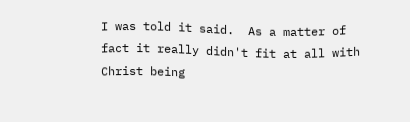I was told it said.  As a matter of fact it really didn't fit at all with Christ being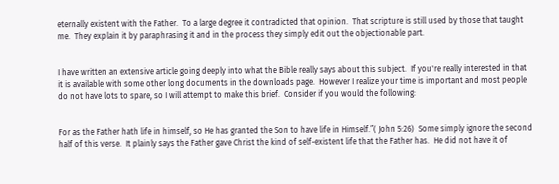eternally existent with the Father.  To a large degree it contradicted that opinion.  That scripture is still used by those that taught me.  They explain it by paraphrasing it and in the process they simply edit out the objectionable part.


I have written an extensive article going deeply into what the Bible really says about this subject.  If you're really interested in that it is available with some other long documents in the downloads page.  However I realize your time is important and most people do not have lots to spare, so I will attempt to make this brief.  Consider if you would the following:


For as the Father hath life in himself, so He has granted the Son to have life in Himself.”( John 5:26)  Some simply ignore the second half of this verse.  It plainly says the Father gave Christ the kind of self-existent life that the Father has.  He did not have it of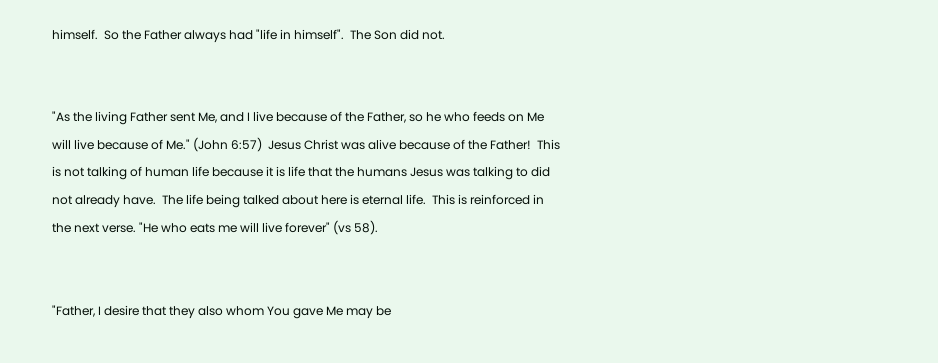himself.  So the Father always had "life in himself".  The Son did not.


"As the living Father sent Me, and I live because of the Father, so he who feeds on Me will live because of Me." (John 6:57)  Jesus Christ was alive because of the Father!  This is not talking of human life because it is life that the humans Jesus was talking to did not already have.  The life being talked about here is eternal life.  This is reinforced in the next verse. "He who eats me will live forever" (vs 58).


"Father, I desire that they also whom You gave Me may be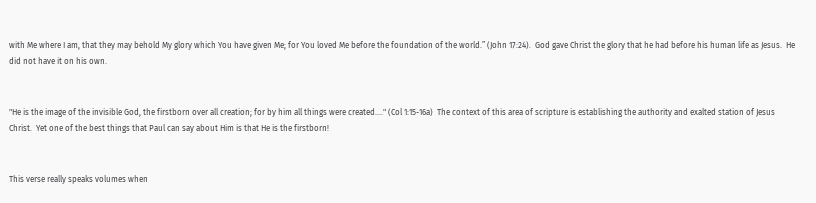with Me where I am, that they may behold My glory which You have given Me; for You loved Me before the foundation of the world.” (John 17:24).  God gave Christ the glory that he had before his human life as Jesus.  He did not have it on his own.


"He is the image of the invisible God, the firstborn over all creation; for by him all things were created…." (Col 1:15-16a)  The context of this area of scripture is establishing the authority and exalted station of Jesus Christ.  Yet one of the best things that Paul can say about Him is that He is the firstborn!


This verse really speaks volumes when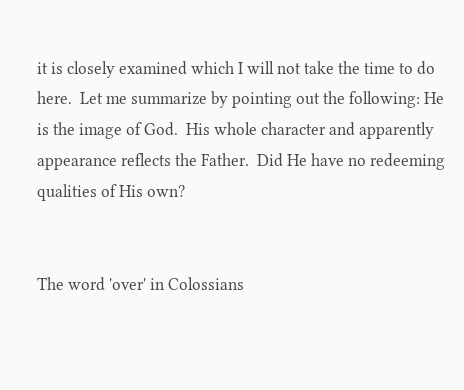it is closely examined which I will not take the time to do here.  Let me summarize by pointing out the following: He is the image of God.  His whole character and apparently appearance reflects the Father.  Did He have no redeeming qualities of His own?


The word 'over' in Colossians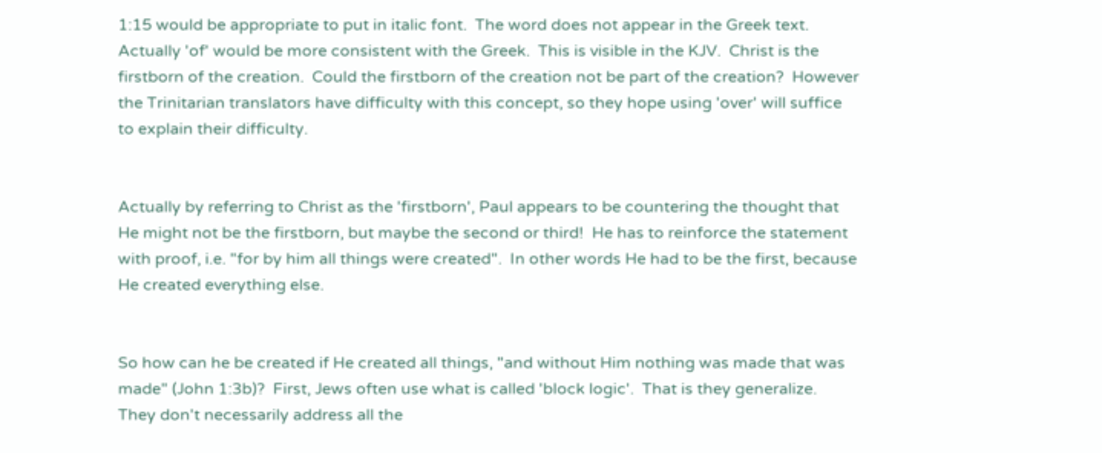1:15 would be appropriate to put in italic font.  The word does not appear in the Greek text.  Actually 'of' would be more consistent with the Greek.  This is visible in the KJV.  Christ is the firstborn of the creation.  Could the firstborn of the creation not be part of the creation?  However the Trinitarian translators have difficulty with this concept, so they hope using 'over' will suffice to explain their difficulty.


Actually by referring to Christ as the 'firstborn', Paul appears to be countering the thought that He might not be the firstborn, but maybe the second or third!  He has to reinforce the statement with proof, i.e. "for by him all things were created".  In other words He had to be the first, because He created everything else.


So how can he be created if He created all things, "and without Him nothing was made that was made" (John 1:3b)?  First, Jews often use what is called 'block logic'.  That is they generalize.  They don't necessarily address all the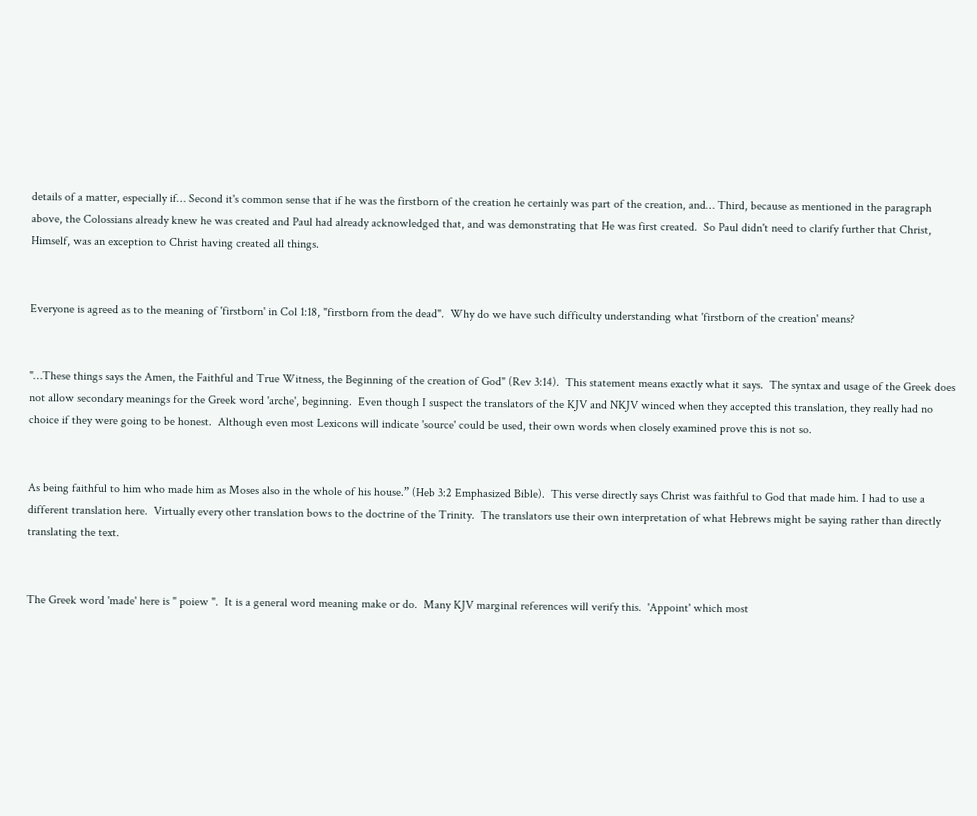details of a matter, especially if… Second it's common sense that if he was the firstborn of the creation he certainly was part of the creation, and… Third, because as mentioned in the paragraph above, the Colossians already knew he was created and Paul had already acknowledged that, and was demonstrating that He was first created.  So Paul didn't need to clarify further that Christ, Himself, was an exception to Christ having created all things.


Everyone is agreed as to the meaning of 'firstborn' in Col 1:18, "firstborn from the dead".  Why do we have such difficulty understanding what 'firstborn of the creation' means?


"…These things says the Amen, the Faithful and True Witness, the Beginning of the creation of God" (Rev 3:14).  This statement means exactly what it says.  The syntax and usage of the Greek does not allow secondary meanings for the Greek word 'arche', beginning.  Even though I suspect the translators of the KJV and NKJV winced when they accepted this translation, they really had no choice if they were going to be honest.  Although even most Lexicons will indicate 'source' could be used, their own words when closely examined prove this is not so.


As being faithful to him who made him as Moses also in the whole of his house.” (Heb 3:2 Emphasized Bible).  This verse directly says Christ was faithful to God that made him. I had to use a different translation here.  Virtually every other translation bows to the doctrine of the Trinity.  The translators use their own interpretation of what Hebrews might be saying rather than directly translating the text.


The Greek word 'made' here is " poiew ".  It is a general word meaning make or do.  Many KJV marginal references will verify this.  'Appoint' which most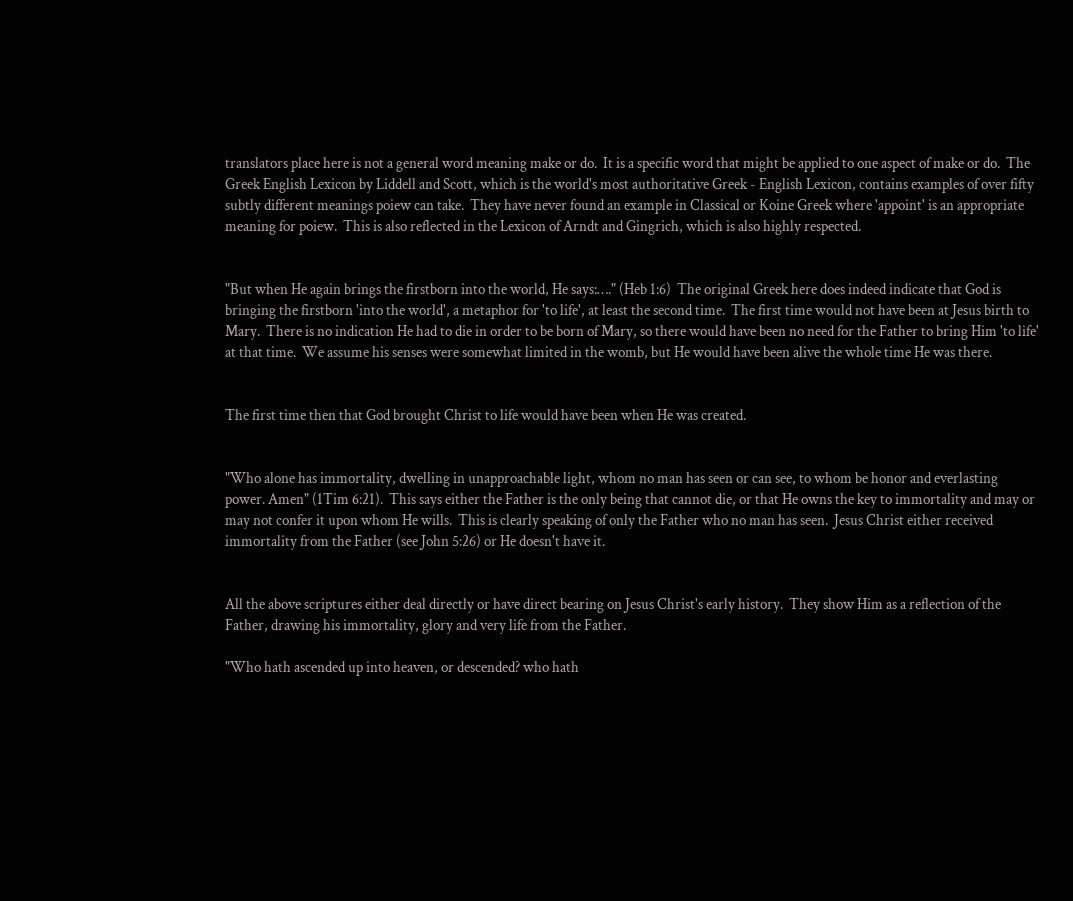translators place here is not a general word meaning make or do.  It is a specific word that might be applied to one aspect of make or do.  The Greek English Lexicon by Liddell and Scott, which is the world's most authoritative Greek - English Lexicon, contains examples of over fifty subtly different meanings poiew can take.  They have never found an example in Classical or Koine Greek where 'appoint' is an appropriate meaning for poiew.  This is also reflected in the Lexicon of Arndt and Gingrich, which is also highly respected.


"But when He again brings the firstborn into the world, He says:…." (Heb 1:6)  The original Greek here does indeed indicate that God is bringing the firstborn 'into the world', a metaphor for 'to life', at least the second time.  The first time would not have been at Jesus birth to Mary.  There is no indication He had to die in order to be born of Mary, so there would have been no need for the Father to bring Him 'to life' at that time.  We assume his senses were somewhat limited in the womb, but He would have been alive the whole time He was there.


The first time then that God brought Christ to life would have been when He was created.


"Who alone has immortality, dwelling in unapproachable light, whom no man has seen or can see, to whom be honor and everlasting power. Amen" (1Tim 6:21).  This says either the Father is the only being that cannot die, or that He owns the key to immortality and may or may not confer it upon whom He wills.  This is clearly speaking of only the Father who no man has seen.  Jesus Christ either received immortality from the Father (see John 5:26) or He doesn't have it.


All the above scriptures either deal directly or have direct bearing on Jesus Christ's early history.  They show Him as a reflection of the Father, drawing his immortality, glory and very life from the Father.

"Who hath ascended up into heaven, or descended? who hath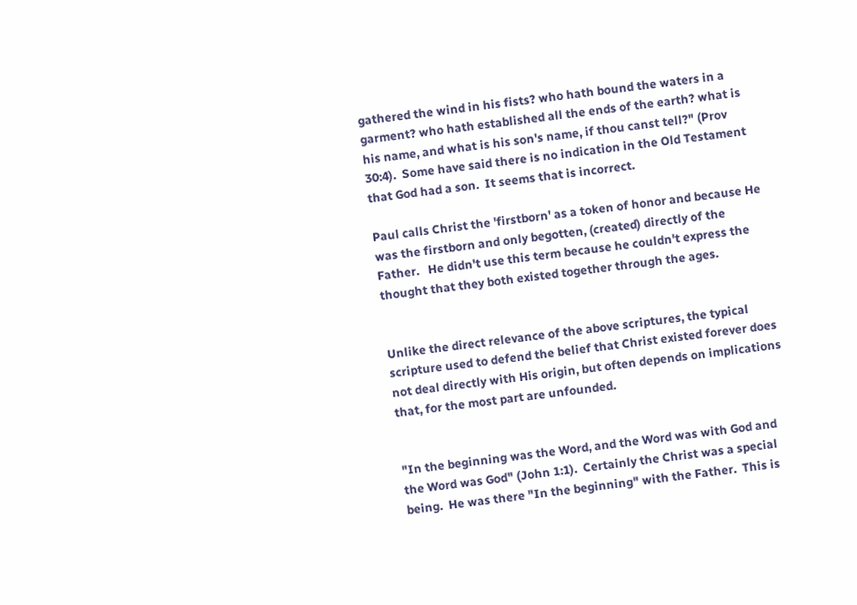gathered the wind in his fists? who hath bound the waters in a garment? who hath established all the ends of the earth? what is his name, and what is his son's name, if thou canst tell?" (Prov 30:4).  Some have said there is no indication in the Old Testament that God had a son.  It seems that is incorrect.

Paul calls Christ the 'firstborn' as a token of honor and because He was the firstborn and only begotten, (created) directly of the Father.   He didn't use this term because he couldn't express the thought that they both existed together through the ages.


Unlike the direct relevance of the above scriptures, the typical scripture used to defend the belief that Christ existed forever does not deal directly with His origin, but often depends on implications that, for the most part are unfounded.


"In the beginning was the Word, and the Word was with God and the Word was God" (John 1:1).  Certainly the Christ was a special being.  He was there "In the beginning" with the Father.  This is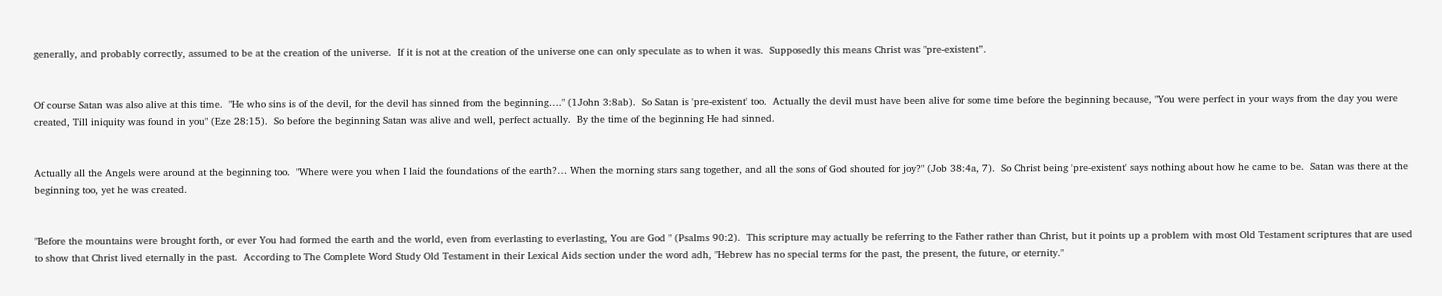generally, and probably correctly, assumed to be at the creation of the universe.  If it is not at the creation of the universe one can only speculate as to when it was.  Supposedly this means Christ was "pre-existent”.


Of course Satan was also alive at this time.  "He who sins is of the devil, for the devil has sinned from the beginning…." (1John 3:8ab).  So Satan is 'pre-existent' too.  Actually the devil must have been alive for some time before the beginning because, "You were perfect in your ways from the day you were created, Till iniquity was found in you" (Eze 28:15).  So before the beginning Satan was alive and well, perfect actually.  By the time of the beginning He had sinned.


Actually all the Angels were around at the beginning too.  "Where were you when I laid the foundations of the earth?… When the morning stars sang together, and all the sons of God shouted for joy?" (Job 38:4a, 7).  So Christ being 'pre-existent' says nothing about how he came to be.  Satan was there at the beginning too, yet he was created.


"Before the mountains were brought forth, or ever You had formed the earth and the world, even from everlasting to everlasting, You are God " (Psalms 90:2).  This scripture may actually be referring to the Father rather than Christ, but it points up a problem with most Old Testament scriptures that are used to show that Christ lived eternally in the past.  According to The Complete Word Study Old Testament in their Lexical Aids section under the word adh, "Hebrew has no special terms for the past, the present, the future, or eternity."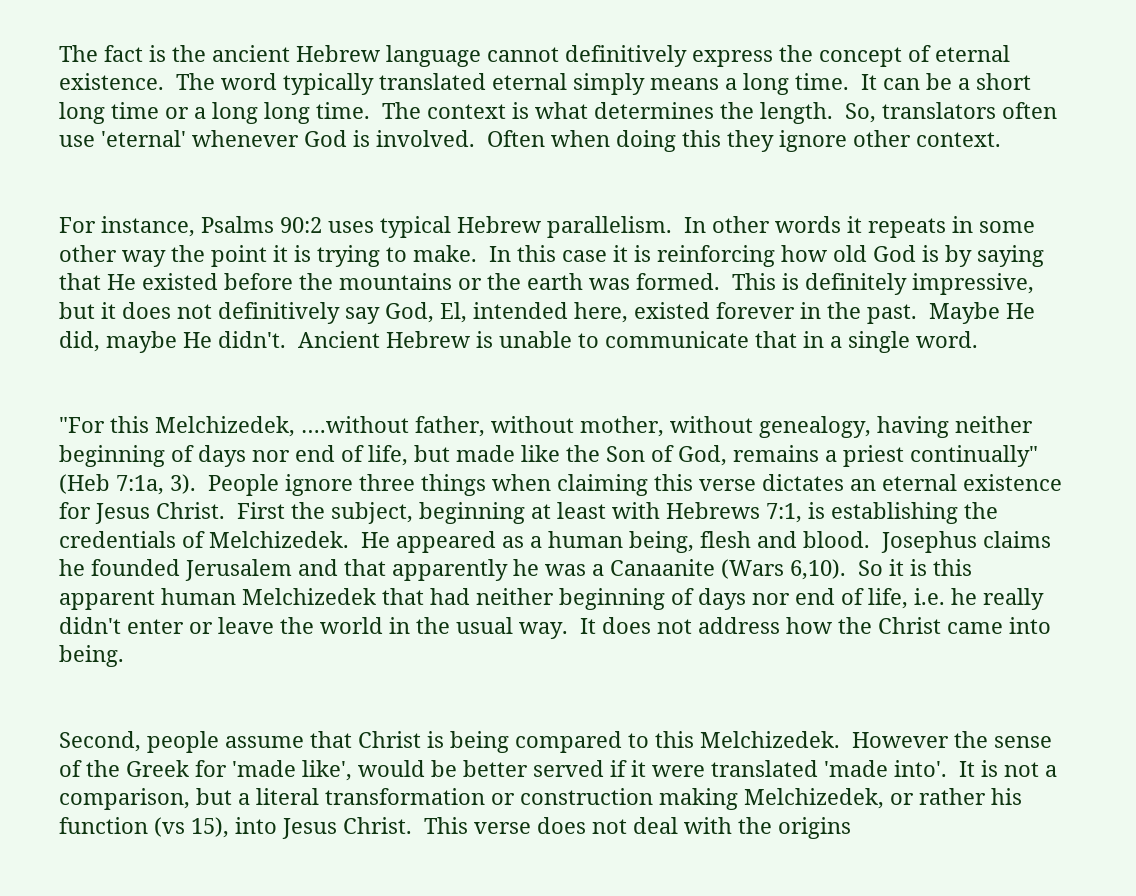The fact is the ancient Hebrew language cannot definitively express the concept of eternal existence.  The word typically translated eternal simply means a long time.  It can be a short long time or a long long time.  The context is what determines the length.  So, translators often use 'eternal' whenever God is involved.  Often when doing this they ignore other context.


For instance, Psalms 90:2 uses typical Hebrew parallelism.  In other words it repeats in some other way the point it is trying to make.  In this case it is reinforcing how old God is by saying that He existed before the mountains or the earth was formed.  This is definitely impressive, but it does not definitively say God, El, intended here, existed forever in the past.  Maybe He did, maybe He didn't.  Ancient Hebrew is unable to communicate that in a single word.


"For this Melchizedek, ….without father, without mother, without genealogy, having neither beginning of days nor end of life, but made like the Son of God, remains a priest continually" (Heb 7:1a, 3).  People ignore three things when claiming this verse dictates an eternal existence for Jesus Christ.  First the subject, beginning at least with Hebrews 7:1, is establishing the credentials of Melchizedek.  He appeared as a human being, flesh and blood.  Josephus claims he founded Jerusalem and that apparently he was a Canaanite (Wars 6,10).  So it is this apparent human Melchizedek that had neither beginning of days nor end of life, i.e. he really didn't enter or leave the world in the usual way.  It does not address how the Christ came into being.


Second, people assume that Christ is being compared to this Melchizedek.  However the sense of the Greek for 'made like', would be better served if it were translated 'made into'.  It is not a comparison, but a literal transformation or construction making Melchizedek, or rather his function (vs 15), into Jesus Christ.  This verse does not deal with the origins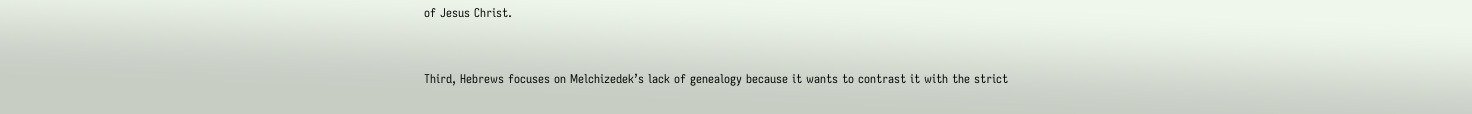of Jesus Christ.


Third, Hebrews focuses on Melchizedek’s lack of genealogy because it wants to contrast it with the strict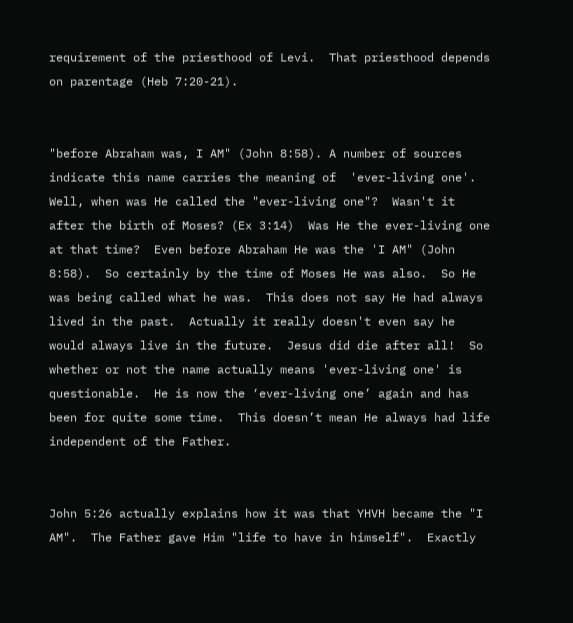requirement of the priesthood of Levi.  That priesthood depends on parentage (Heb 7:20-21).


"before Abraham was, I AM" (John 8:58). A number of sources indicate this name carries the meaning of  'ever-living one'.  Well, when was He called the "ever-living one"?  Wasn't it after the birth of Moses? (Ex 3:14)  Was He the ever-living one at that time?  Even before Abraham He was the 'I AM" (John 8:58).  So certainly by the time of Moses He was also.  So He was being called what he was.  This does not say He had always lived in the past.  Actually it really doesn't even say he would always live in the future.  Jesus did die after all!  So whether or not the name actually means 'ever-living one' is questionable.  He is now the ‘ever-living one’ again and has been for quite some time.  This doesn’t mean He always had life independent of the Father.


John 5:26 actually explains how it was that YHVH became the "I AM".  The Father gave Him "life to have in himself".  Exactly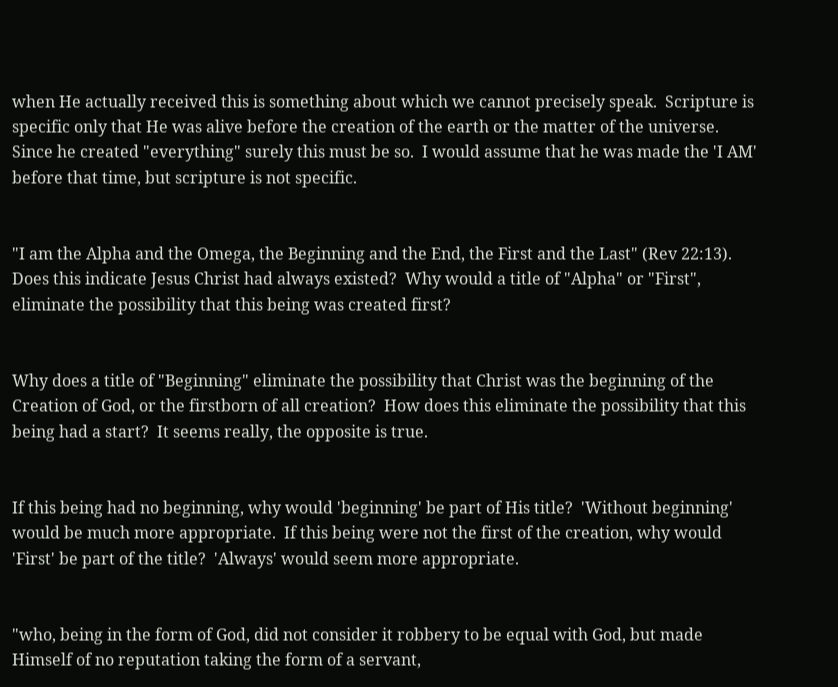when He actually received this is something about which we cannot precisely speak.  Scripture is specific only that He was alive before the creation of the earth or the matter of the universe.  Since he created "everything" surely this must be so.  I would assume that he was made the 'I AM' before that time, but scripture is not specific.


"I am the Alpha and the Omega, the Beginning and the End, the First and the Last" (Rev 22:13).  Does this indicate Jesus Christ had always existed?  Why would a title of "Alpha" or "First", eliminate the possibility that this being was created first?


Why does a title of "Beginning" eliminate the possibility that Christ was the beginning of the Creation of God, or the firstborn of all creation?  How does this eliminate the possibility that this being had a start?  It seems really, the opposite is true.


If this being had no beginning, why would 'beginning' be part of His title?  'Without beginning' would be much more appropriate.  If this being were not the first of the creation, why would 'First' be part of the title?  'Always' would seem more appropriate.


"who, being in the form of God, did not consider it robbery to be equal with God, but made Himself of no reputation taking the form of a servant,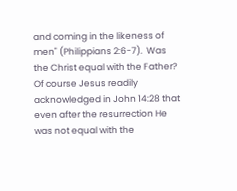and coming in the likeness of men" (Philippians 2:6-7).  Was the Christ equal with the Father?  Of course Jesus readily acknowledged in John 14:28 that even after the resurrection He was not equal with the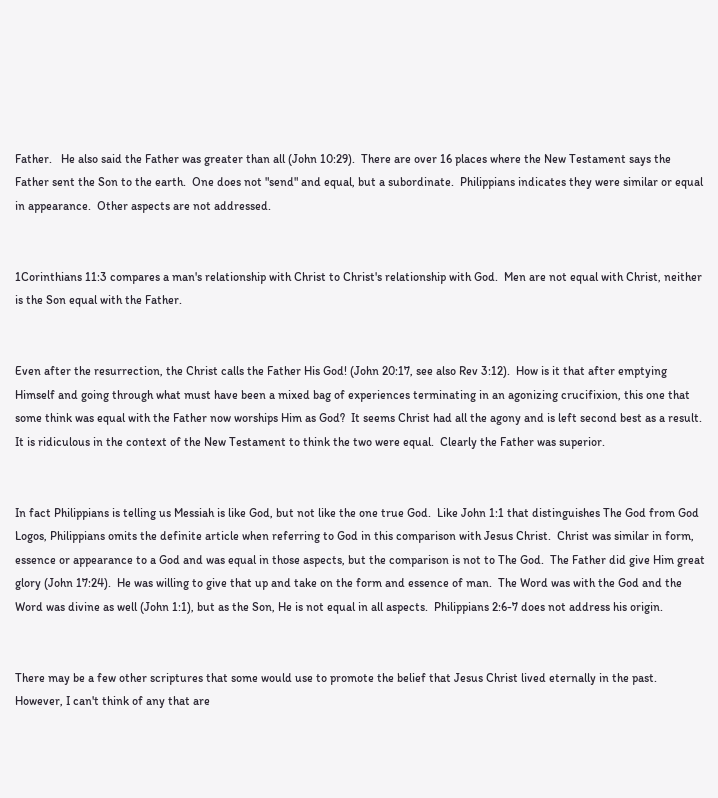Father.   He also said the Father was greater than all (John 10:29).  There are over 16 places where the New Testament says the Father sent the Son to the earth.  One does not "send" and equal, but a subordinate.  Philippians indicates they were similar or equal in appearance.  Other aspects are not addressed.


1Corinthians 11:3 compares a man's relationship with Christ to Christ's relationship with God.  Men are not equal with Christ, neither is the Son equal with the Father.


Even after the resurrection, the Christ calls the Father His God! (John 20:17, see also Rev 3:12).  How is it that after emptying Himself and going through what must have been a mixed bag of experiences terminating in an agonizing crucifixion, this one that some think was equal with the Father now worships Him as God?  It seems Christ had all the agony and is left second best as a result.  It is ridiculous in the context of the New Testament to think the two were equal.  Clearly the Father was superior.


In fact Philippians is telling us Messiah is like God, but not like the one true God.  Like John 1:1 that distinguishes The God from God Logos, Philippians omits the definite article when referring to God in this comparison with Jesus Christ.  Christ was similar in form, essence or appearance to a God and was equal in those aspects, but the comparison is not to The God.  The Father did give Him great glory (John 17:24).  He was willing to give that up and take on the form and essence of man.  The Word was with the God and the Word was divine as well (John 1:1), but as the Son, He is not equal in all aspects.  Philippians 2:6-7 does not address his origin.


There may be a few other scriptures that some would use to promote the belief that Jesus Christ lived eternally in the past.  However, I can't think of any that are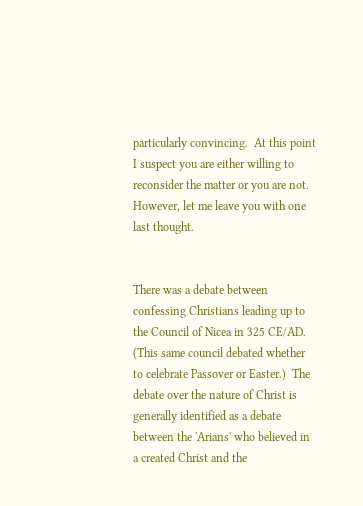particularly convincing.  At this point I suspect you are either willing to reconsider the matter or you are not.  However, let me leave you with one last thought.


There was a debate between confessing Christians leading up to the Council of Nicea in 325 CE/AD.  (This same council debated whether to celebrate Passover or Easter.)  The debate over the nature of Christ is generally identified as a debate between the 'Arians' who believed in a created Christ and the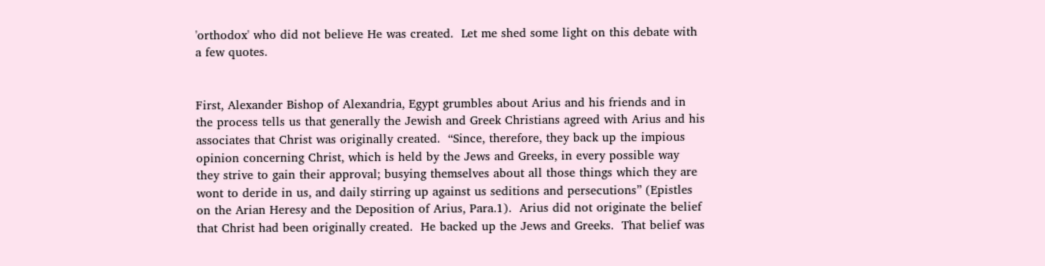'orthodox' who did not believe He was created.  Let me shed some light on this debate with a few quotes.


First, Alexander Bishop of Alexandria, Egypt grumbles about Arius and his friends and in the process tells us that generally the Jewish and Greek Christians agreed with Arius and his associates that Christ was originally created.  “Since, therefore, they back up the impious opinion concerning Christ, which is held by the Jews and Greeks, in every possible way they strive to gain their approval; busying themselves about all those things which they are wont to deride in us, and daily stirring up against us seditions and persecutions” (Epistles on the Arian Heresy and the Deposition of Arius, Para.1).  Arius did not originate the belief that Christ had been originally created.  He backed up the Jews and Greeks.  That belief was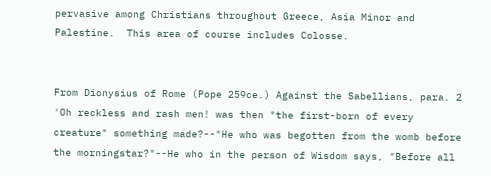pervasive among Christians throughout Greece, Asia Minor and Palestine.  This area of course includes Colosse.


From Dionysius of Rome (Pope 259ce.) Against the Sabellians, para. 2 'Oh reckless and rash men! was then "the first-born of every creature" something made?--"He who was begotten from the womb before the morningstar?"--He who in the person of Wisdom says, "Before all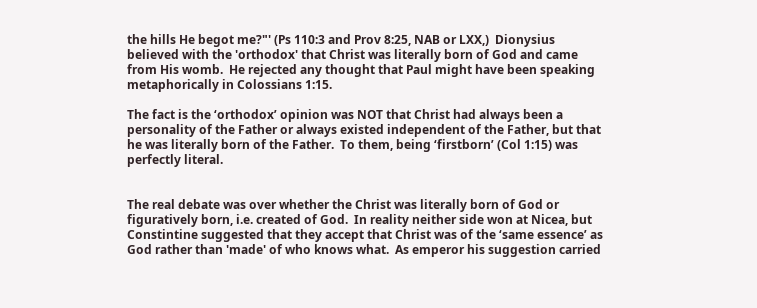the hills He begot me?"' (Ps 110:3 and Prov 8:25, NAB or LXX,)  Dionysius believed with the 'orthodox' that Christ was literally born of God and came from His womb.  He rejected any thought that Paul might have been speaking metaphorically in Colossians 1:15.

The fact is the ‘orthodox’ opinion was NOT that Christ had always been a personality of the Father or always existed independent of the Father, but that he was literally born of the Father.  To them, being ‘firstborn’ (Col 1:15) was perfectly literal.


The real debate was over whether the Christ was literally born of God or figuratively born, i.e. created of God.  In reality neither side won at Nicea, but Constintine suggested that they accept that Christ was of the ‘same essence’ as God rather than 'made' of who knows what.  As emperor his suggestion carried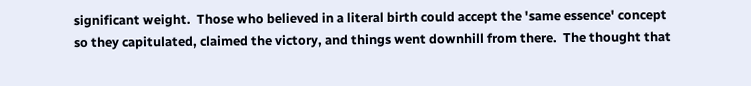significant weight.  Those who believed in a literal birth could accept the 'same essence' concept so they capitulated, claimed the victory, and things went downhill from there.  The thought that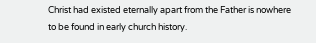Christ had existed eternally apart from the Father is nowhere to be found in early church history.